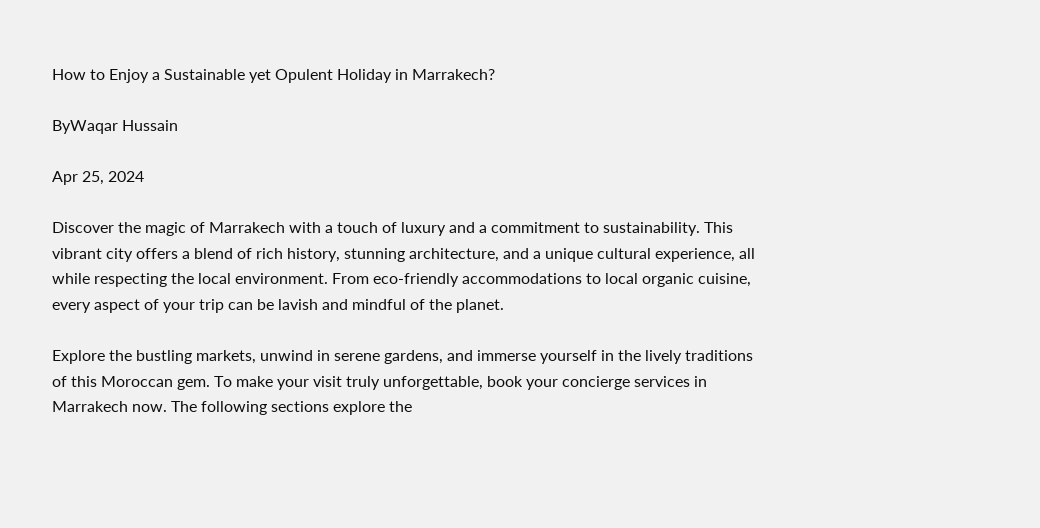How to Enjoy a Sustainable yet Opulent Holiday in Marrakech?

ByWaqar Hussain

Apr 25, 2024

Discover the magic of Marrakech with a touch of luxury and a commitment to sustainability. This vibrant city offers a blend of rich history, stunning architecture, and a unique cultural experience, all while respecting the local environment. From eco-friendly accommodations to local organic cuisine, every aspect of your trip can be lavish and mindful of the planet.

Explore the bustling markets, unwind in serene gardens, and immerse yourself in the lively traditions of this Moroccan gem. To make your visit truly unforgettable, book your concierge services in Marrakech now. The following sections explore the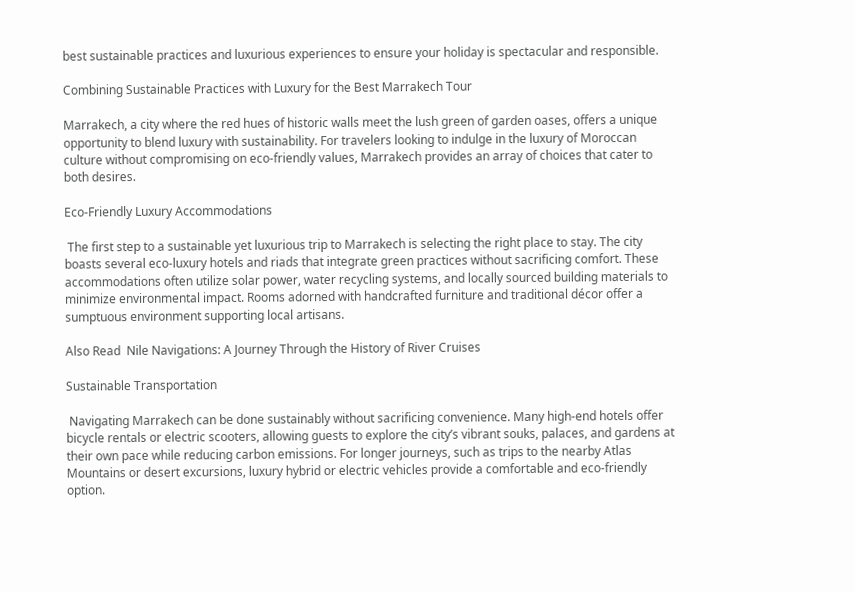best sustainable practices and luxurious experiences to ensure your holiday is spectacular and responsible.

Combining Sustainable Practices with Luxury for the Best Marrakech Tour

Marrakech, a city where the red hues of historic walls meet the lush green of garden oases, offers a unique opportunity to blend luxury with sustainability. For travelers looking to indulge in the luxury of Moroccan culture without compromising on eco-friendly values, Marrakech provides an array of choices that cater to both desires.

Eco-Friendly Luxury Accommodations

 The first step to a sustainable yet luxurious trip to Marrakech is selecting the right place to stay. The city boasts several eco-luxury hotels and riads that integrate green practices without sacrificing comfort. These accommodations often utilize solar power, water recycling systems, and locally sourced building materials to minimize environmental impact. Rooms adorned with handcrafted furniture and traditional décor offer a sumptuous environment supporting local artisans.

Also Read  Nile Navigations: A Journey Through the History of River Cruises

Sustainable Transportation

 Navigating Marrakech can be done sustainably without sacrificing convenience. Many high-end hotels offer bicycle rentals or electric scooters, allowing guests to explore the city’s vibrant souks, palaces, and gardens at their own pace while reducing carbon emissions. For longer journeys, such as trips to the nearby Atlas Mountains or desert excursions, luxury hybrid or electric vehicles provide a comfortable and eco-friendly option.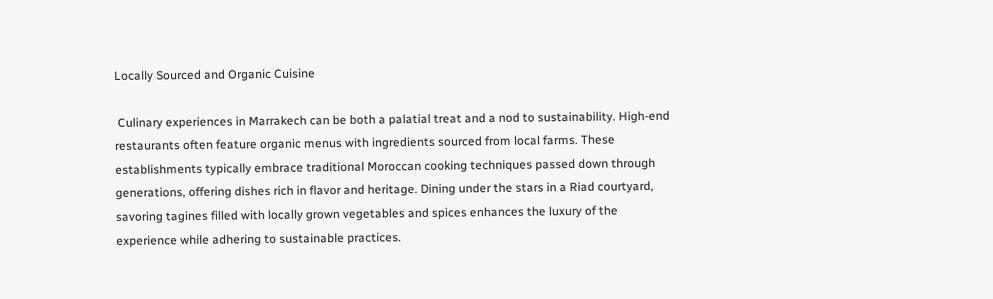Locally Sourced and Organic Cuisine

 Culinary experiences in Marrakech can be both a palatial treat and a nod to sustainability. High-end restaurants often feature organic menus with ingredients sourced from local farms. These establishments typically embrace traditional Moroccan cooking techniques passed down through generations, offering dishes rich in flavor and heritage. Dining under the stars in a Riad courtyard, savoring tagines filled with locally grown vegetables and spices enhances the luxury of the experience while adhering to sustainable practices.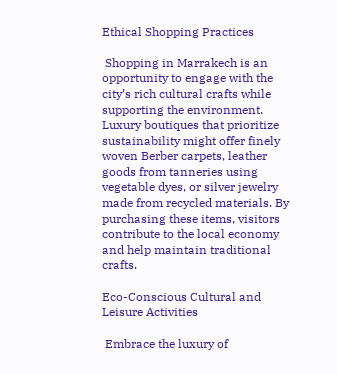Ethical Shopping Practices

 Shopping in Marrakech is an opportunity to engage with the city’s rich cultural crafts while supporting the environment. Luxury boutiques that prioritize sustainability might offer finely woven Berber carpets, leather goods from tanneries using vegetable dyes, or silver jewelry made from recycled materials. By purchasing these items, visitors contribute to the local economy and help maintain traditional crafts.

Eco-Conscious Cultural and Leisure Activities

 Embrace the luxury of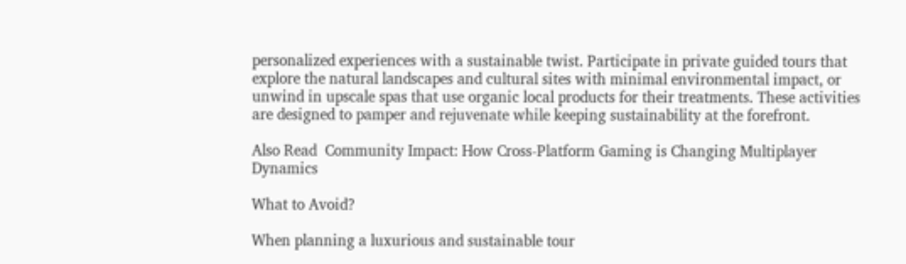personalized experiences with a sustainable twist. Participate in private guided tours that explore the natural landscapes and cultural sites with minimal environmental impact, or unwind in upscale spas that use organic local products for their treatments. These activities are designed to pamper and rejuvenate while keeping sustainability at the forefront.

Also Read  Community Impact: How Cross-Platform Gaming is Changing Multiplayer Dynamics

What to Avoid?

When planning a luxurious and sustainable tour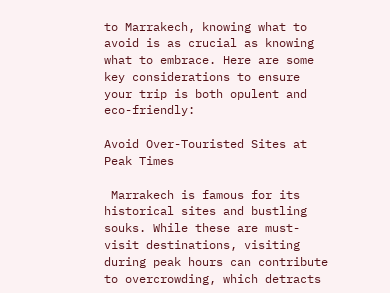to Marrakech, knowing what to avoid is as crucial as knowing what to embrace. Here are some key considerations to ensure your trip is both opulent and eco-friendly:

Avoid Over-Touristed Sites at Peak Times

 Marrakech is famous for its historical sites and bustling souks. While these are must-visit destinations, visiting during peak hours can contribute to overcrowding, which detracts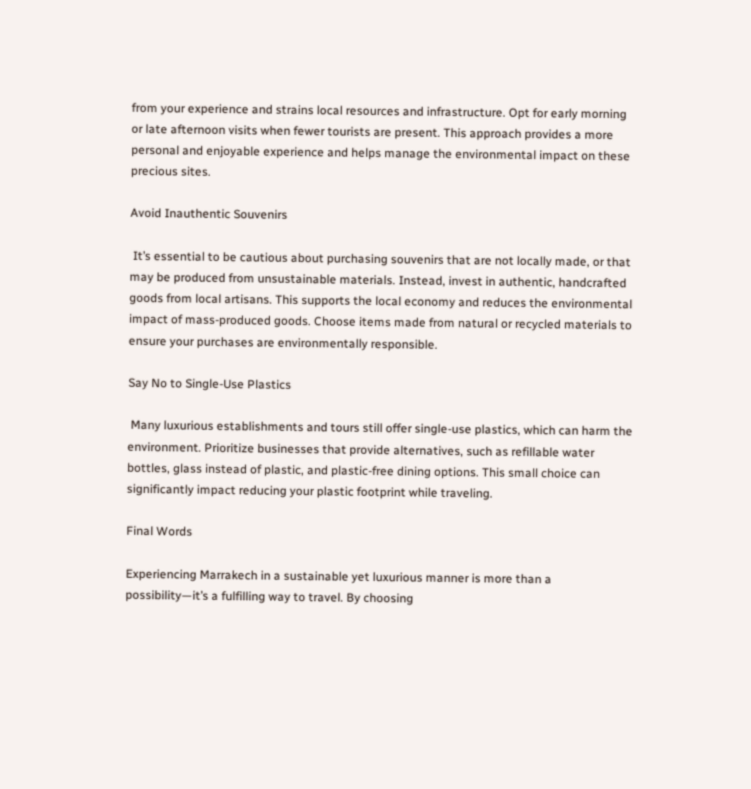from your experience and strains local resources and infrastructure. Opt for early morning or late afternoon visits when fewer tourists are present. This approach provides a more personal and enjoyable experience and helps manage the environmental impact on these precious sites.

Avoid Inauthentic Souvenirs

 It’s essential to be cautious about purchasing souvenirs that are not locally made, or that may be produced from unsustainable materials. Instead, invest in authentic, handcrafted goods from local artisans. This supports the local economy and reduces the environmental impact of mass-produced goods. Choose items made from natural or recycled materials to ensure your purchases are environmentally responsible.

Say No to Single-Use Plastics

 Many luxurious establishments and tours still offer single-use plastics, which can harm the environment. Prioritize businesses that provide alternatives, such as refillable water bottles, glass instead of plastic, and plastic-free dining options. This small choice can significantly impact reducing your plastic footprint while traveling.

Final Words

Experiencing Marrakech in a sustainable yet luxurious manner is more than a possibility—it’s a fulfilling way to travel. By choosing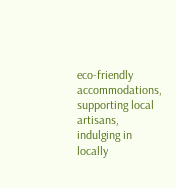eco-friendly accommodations, supporting local artisans, indulging in locally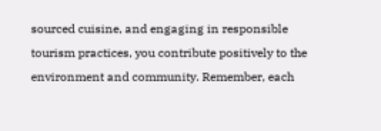sourced cuisine, and engaging in responsible tourism practices, you contribute positively to the environment and community. Remember, each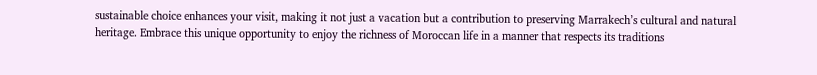sustainable choice enhances your visit, making it not just a vacation but a contribution to preserving Marrakech’s cultural and natural heritage. Embrace this unique opportunity to enjoy the richness of Moroccan life in a manner that respects its traditions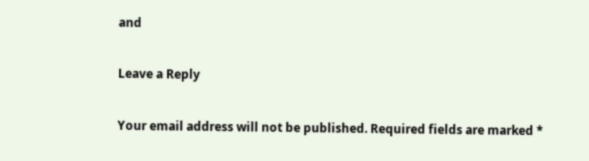and

Leave a Reply

Your email address will not be published. Required fields are marked *